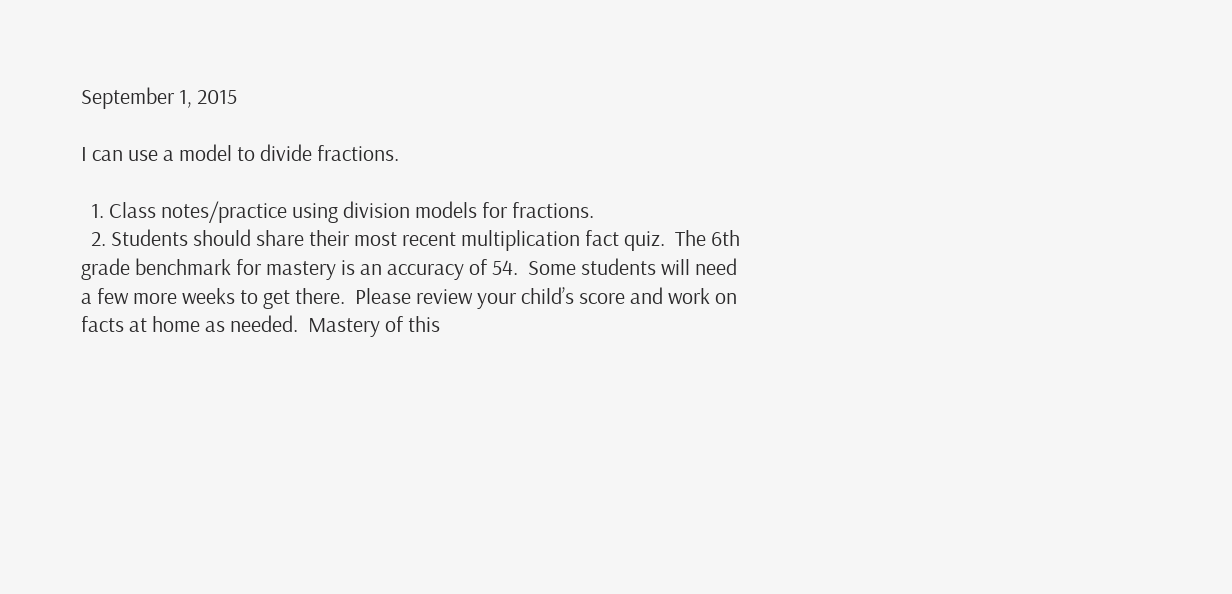September 1, 2015

I can use a model to divide fractions.

  1. Class notes/practice using division models for fractions.
  2. Students should share their most recent multiplication fact quiz.  The 6th grade benchmark for mastery is an accuracy of 54.  Some students will need a few more weeks to get there.  Please review your child’s score and work on facts at home as needed.  Mastery of this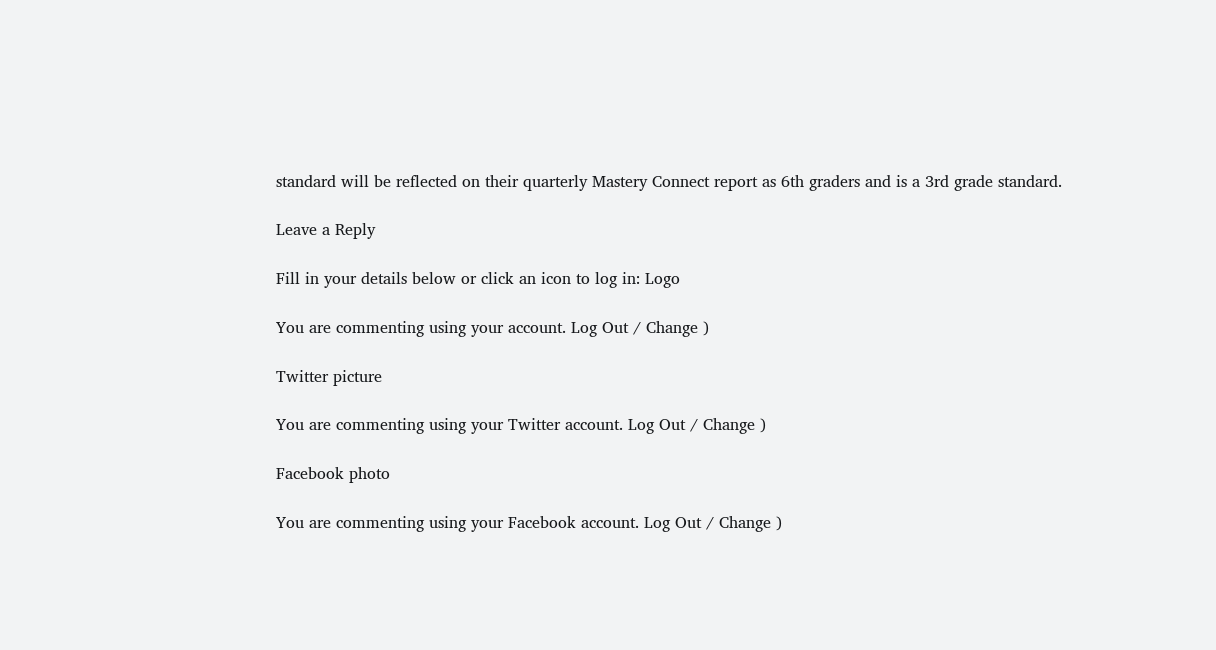standard will be reflected on their quarterly Mastery Connect report as 6th graders and is a 3rd grade standard.

Leave a Reply

Fill in your details below or click an icon to log in: Logo

You are commenting using your account. Log Out / Change )

Twitter picture

You are commenting using your Twitter account. Log Out / Change )

Facebook photo

You are commenting using your Facebook account. Log Out / Change )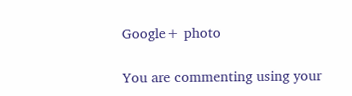Google+ photo

You are commenting using your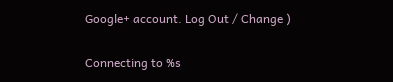Google+ account. Log Out / Change )

Connecting to %s